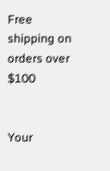Free shipping on orders over $100


Your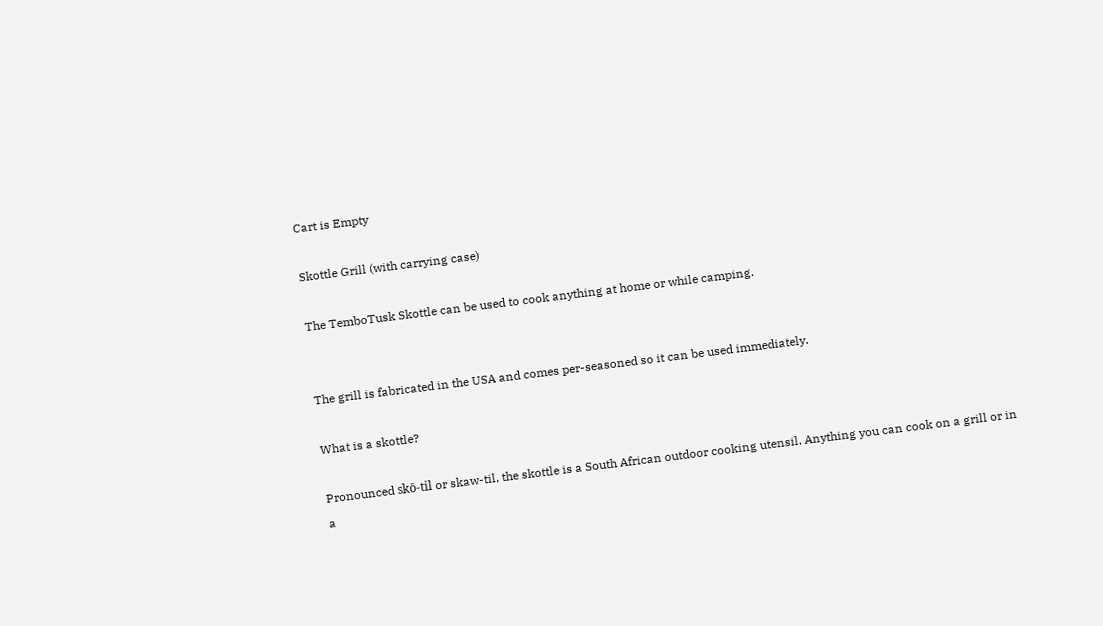Cart is Empty

Skottle Grill (with carrying case)

The TemboTusk Skottle can be used to cook anything at home or while camping.


The grill is fabricated in the USA and comes per-seasoned so it can be used immediately.

What is a skottle?

Pronounced skō-til or skaw-til, the skottle is a South African outdoor cooking utensil. Anything you can cook on a grill or in a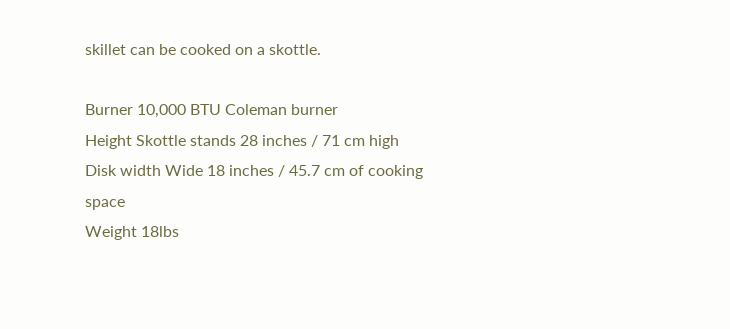skillet can be cooked on a skottle.

Burner 10,000 BTU Coleman burner
Height Skottle stands 28 inches / 71 cm high
Disk width Wide 18 inches / 45.7 cm of cooking space
Weight 18lbs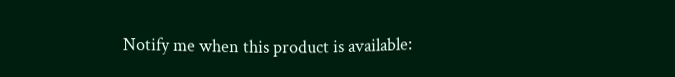Notify me when this product is available: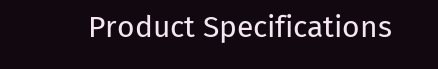Product Specifications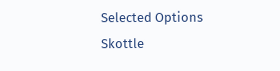Selected Options
Skottle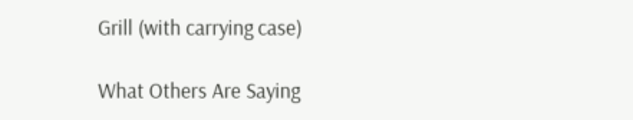Grill (with carrying case)

What Others Are Saying